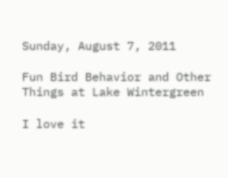Sunday, August 7, 2011

Fun Bird Behavior and Other Things at Lake Wintergreen

I love it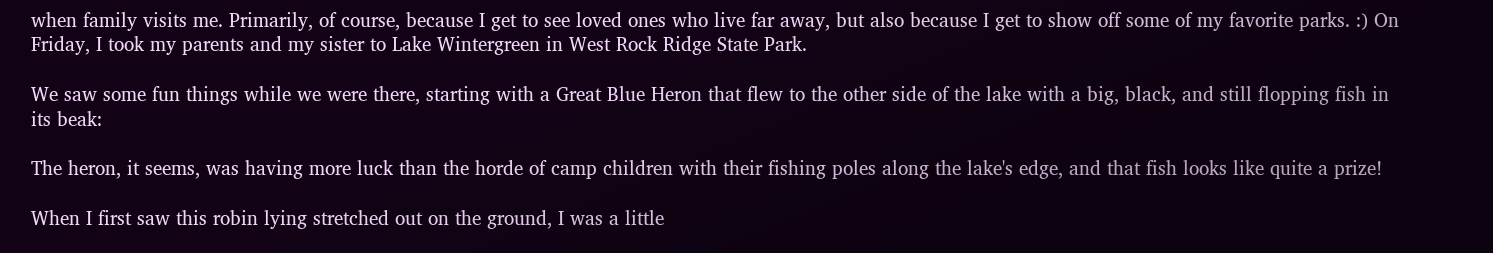when family visits me. Primarily, of course, because I get to see loved ones who live far away, but also because I get to show off some of my favorite parks. :) On Friday, I took my parents and my sister to Lake Wintergreen in West Rock Ridge State Park.

We saw some fun things while we were there, starting with a Great Blue Heron that flew to the other side of the lake with a big, black, and still flopping fish in its beak:

The heron, it seems, was having more luck than the horde of camp children with their fishing poles along the lake's edge, and that fish looks like quite a prize!

When I first saw this robin lying stretched out on the ground, I was a little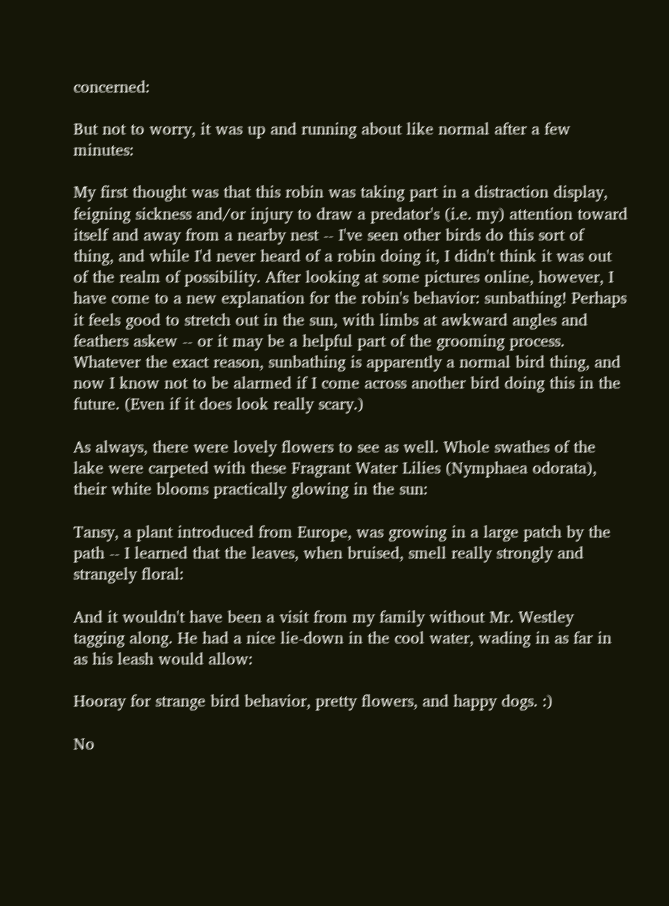concerned:

But not to worry, it was up and running about like normal after a few minutes:

My first thought was that this robin was taking part in a distraction display, feigning sickness and/or injury to draw a predator's (i.e. my) attention toward itself and away from a nearby nest -- I've seen other birds do this sort of thing, and while I'd never heard of a robin doing it, I didn't think it was out of the realm of possibility. After looking at some pictures online, however, I have come to a new explanation for the robin's behavior: sunbathing! Perhaps it feels good to stretch out in the sun, with limbs at awkward angles and feathers askew -- or it may be a helpful part of the grooming process. Whatever the exact reason, sunbathing is apparently a normal bird thing, and now I know not to be alarmed if I come across another bird doing this in the future. (Even if it does look really scary.)

As always, there were lovely flowers to see as well. Whole swathes of the lake were carpeted with these Fragrant Water Lilies (Nymphaea odorata), their white blooms practically glowing in the sun:

Tansy, a plant introduced from Europe, was growing in a large patch by the path -- I learned that the leaves, when bruised, smell really strongly and strangely floral:

And it wouldn't have been a visit from my family without Mr. Westley tagging along. He had a nice lie-down in the cool water, wading in as far in as his leash would allow:

Hooray for strange bird behavior, pretty flowers, and happy dogs. :)

No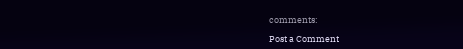comments:

Post a Comment